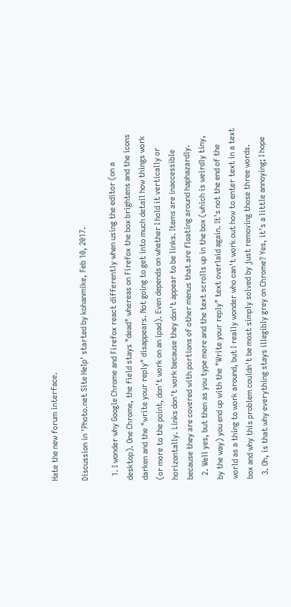Hate the new forum interface.

Discussion in 'Photo.net Site Help' started by kohanmike, Feb 10, 2017.

  1. I wonder why Google Chrome and Firefox react differently when using the editor (on a desktop). One Chrome, the field stays "dead" whereas on Firefox the box brightens and the icons darken and the "write your reply" disappears. Not going to get into much detail how things work (or more to the point, don't work on an ipad). Even depends on whether I hold it vertically or horizontally. Links don't work because they don't appear to be links. Items are inaccessible because they are covered with portions of other menus that are floating around haphazardly.
  2. Well yes, but then as you type more and the text scrolls up in the box (which is weirdly tiny, by the way) you end up with the "Write your reply" text overlaid again. It's not the end of the world as a thing to work around, but I really wonder who can't work out how to enter text in a text box and why this problem couldn't be most simply solved by just removing those three words.
  3. Oh, is that why everything stays illegibly grey on Chrome? Yes, it's a little annoying; I hope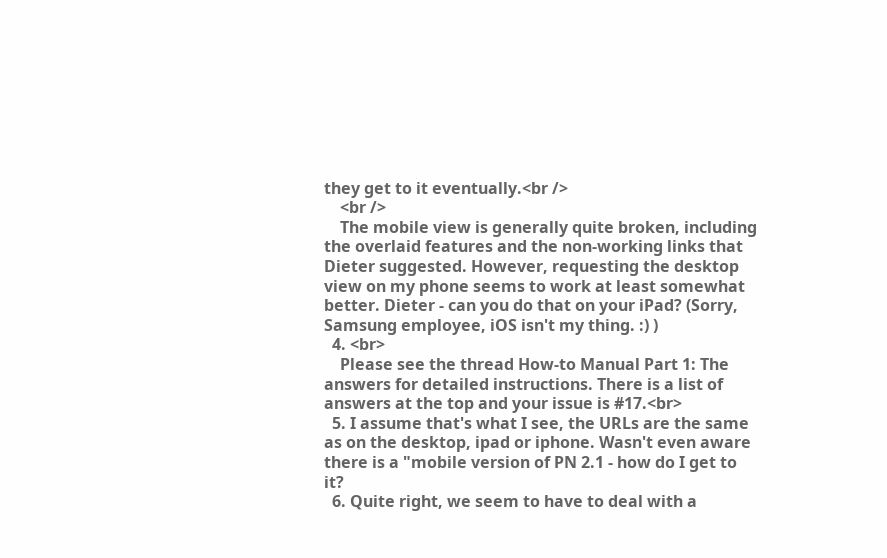they get to it eventually.<br />
    <br />
    The mobile view is generally quite broken, including the overlaid features and the non-working links that Dieter suggested. However, requesting the desktop view on my phone seems to work at least somewhat better. Dieter - can you do that on your iPad? (Sorry, Samsung employee, iOS isn't my thing. :) )
  4. <br>
    Please see the thread How-to Manual Part 1: The answers for detailed instructions. There is a list of answers at the top and your issue is #17.<br>
  5. I assume that's what I see, the URLs are the same as on the desktop, ipad or iphone. Wasn't even aware there is a "mobile version of PN 2.1 - how do I get to it?
  6. Quite right, we seem to have to deal with a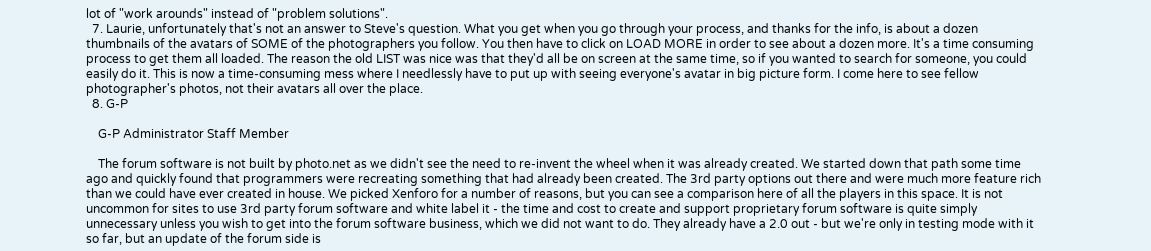lot of "work arounds" instead of "problem solutions".
  7. Laurie, unfortunately that's not an answer to Steve's question. What you get when you go through your process, and thanks for the info, is about a dozen thumbnails of the avatars of SOME of the photographers you follow. You then have to click on LOAD MORE in order to see about a dozen more. It's a time consuming process to get them all loaded. The reason the old LIST was nice was that they'd all be on screen at the same time, so if you wanted to search for someone, you could easily do it. This is now a time-consuming mess where I needlessly have to put up with seeing everyone's avatar in big picture form. I come here to see fellow photographer's photos, not their avatars all over the place.
  8. G-P

    G-P Administrator Staff Member

    The forum software is not built by photo.net as we didn't see the need to re-invent the wheel when it was already created. We started down that path some time ago and quickly found that programmers were recreating something that had already been created. The 3rd party options out there and were much more feature rich than we could have ever created in house. We picked Xenforo for a number of reasons, but you can see a comparison here of all the players in this space. It is not uncommon for sites to use 3rd party forum software and white label it - the time and cost to create and support proprietary forum software is quite simply unnecessary unless you wish to get into the forum software business, which we did not want to do. They already have a 2.0 out - but we're only in testing mode with it so far, but an update of the forum side is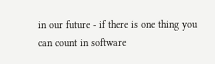in our future - if there is one thing you can count in software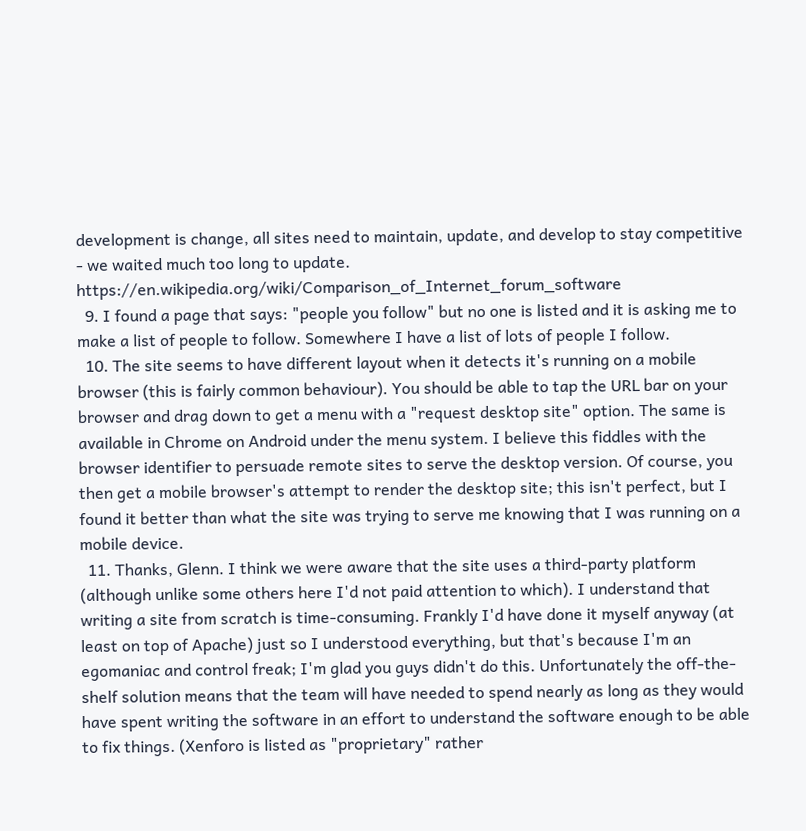development is change, all sites need to maintain, update, and develop to stay competitive - we waited much too long to update. https://en.wikipedia.org/wiki/Comparison_of_Internet_forum_software
  9. I found a page that says: "people you follow" but no one is listed and it is asking me to make a list of people to follow. Somewhere I have a list of lots of people I follow.
  10. The site seems to have different layout when it detects it's running on a mobile browser (this is fairly common behaviour). You should be able to tap the URL bar on your browser and drag down to get a menu with a "request desktop site" option. The same is available in Chrome on Android under the menu system. I believe this fiddles with the browser identifier to persuade remote sites to serve the desktop version. Of course, you then get a mobile browser's attempt to render the desktop site; this isn't perfect, but I found it better than what the site was trying to serve me knowing that I was running on a mobile device.
  11. Thanks, Glenn. I think we were aware that the site uses a third-party platform (although unlike some others here I'd not paid attention to which). I understand that writing a site from scratch is time-consuming. Frankly I'd have done it myself anyway (at least on top of Apache) just so I understood everything, but that's because I'm an egomaniac and control freak; I'm glad you guys didn't do this. Unfortunately the off-the-shelf solution means that the team will have needed to spend nearly as long as they would have spent writing the software in an effort to understand the software enough to be able to fix things. (Xenforo is listed as "proprietary" rather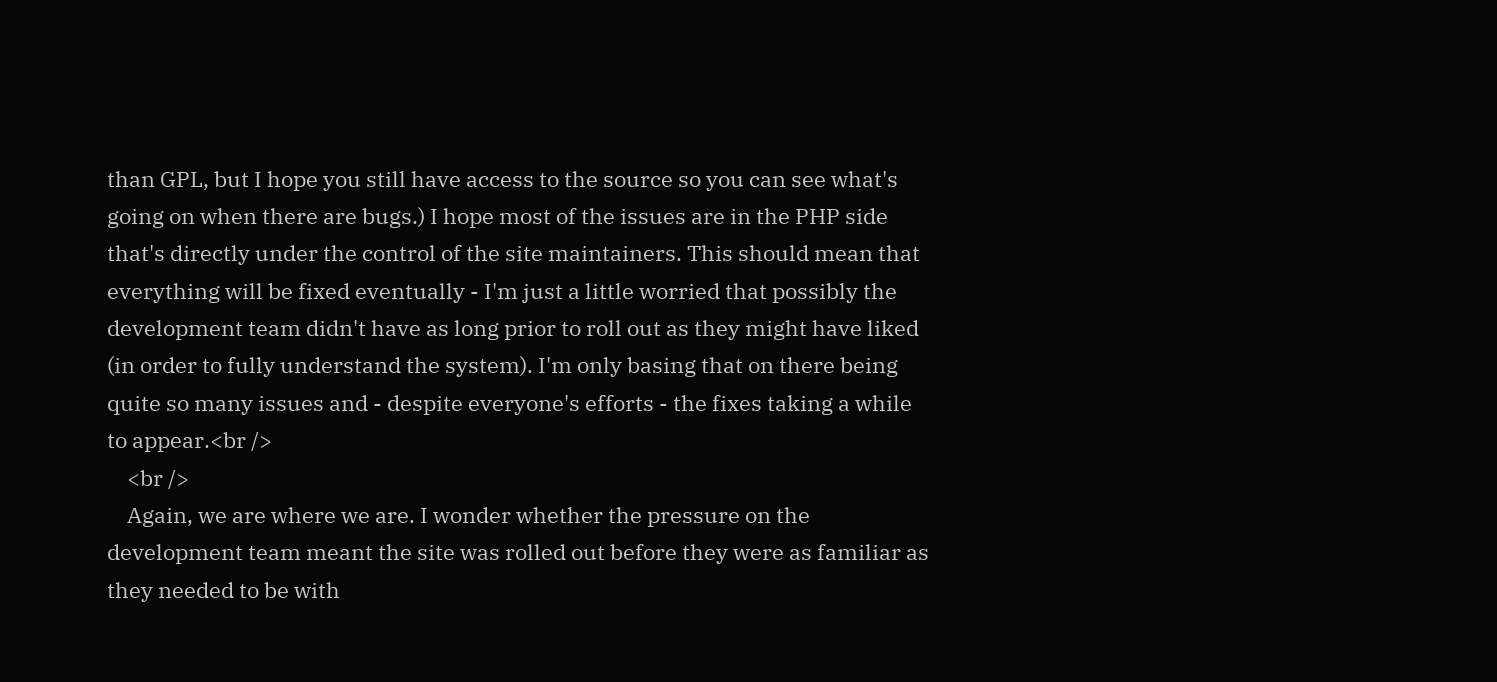than GPL, but I hope you still have access to the source so you can see what's going on when there are bugs.) I hope most of the issues are in the PHP side that's directly under the control of the site maintainers. This should mean that everything will be fixed eventually - I'm just a little worried that possibly the development team didn't have as long prior to roll out as they might have liked (in order to fully understand the system). I'm only basing that on there being quite so many issues and - despite everyone's efforts - the fixes taking a while to appear.<br />
    <br />
    Again, we are where we are. I wonder whether the pressure on the development team meant the site was rolled out before they were as familiar as they needed to be with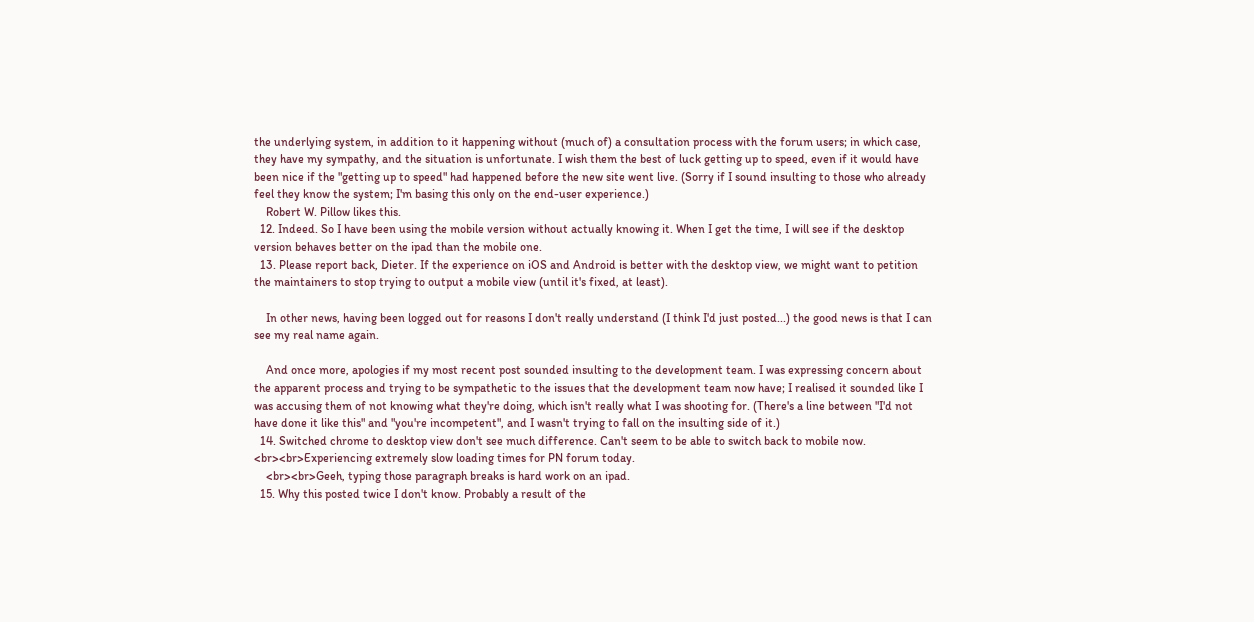the underlying system, in addition to it happening without (much of) a consultation process with the forum users; in which case, they have my sympathy, and the situation is unfortunate. I wish them the best of luck getting up to speed, even if it would have been nice if the "getting up to speed" had happened before the new site went live. (Sorry if I sound insulting to those who already feel they know the system; I'm basing this only on the end-user experience.)
    Robert W. Pillow likes this.
  12. Indeed. So I have been using the mobile version without actually knowing it. When I get the time, I will see if the desktop version behaves better on the ipad than the mobile one.
  13. Please report back, Dieter. If the experience on iOS and Android is better with the desktop view, we might want to petition the maintainers to stop trying to output a mobile view (until it's fixed, at least).

    In other news, having been logged out for reasons I don't really understand (I think I'd just posted...) the good news is that I can see my real name again.

    And once more, apologies if my most recent post sounded insulting to the development team. I was expressing concern about the apparent process and trying to be sympathetic to the issues that the development team now have; I realised it sounded like I was accusing them of not knowing what they're doing, which isn't really what I was shooting for. (There's a line between "I'd not have done it like this" and "you're incompetent", and I wasn't trying to fall on the insulting side of it.)
  14. Switched chrome to desktop view don't see much difference. Can't seem to be able to switch back to mobile now. <br><br>Experiencing extremely slow loading times for PN forum today.
    <br><br>Geeh, typing those paragraph breaks is hard work on an ipad.
  15. Why this posted twice I don't know. Probably a result of the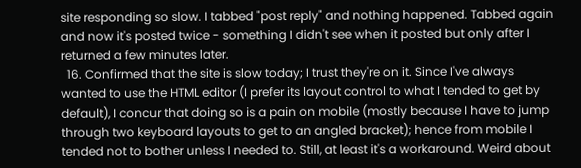site responding so slow. I tabbed "post reply" and nothing happened. Tabbed again and now it's posted twice - something I didn't see when it posted but only after I returned a few minutes later.
  16. Confirmed that the site is slow today; I trust they're on it. Since I've always wanted to use the HTML editor (I prefer its layout control to what I tended to get by default), I concur that doing so is a pain on mobile (mostly because I have to jump through two keyboard layouts to get to an angled bracket); hence from mobile I tended not to bother unless I needed to. Still, at least it's a workaround. Weird about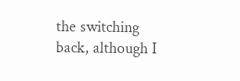the switching back, although I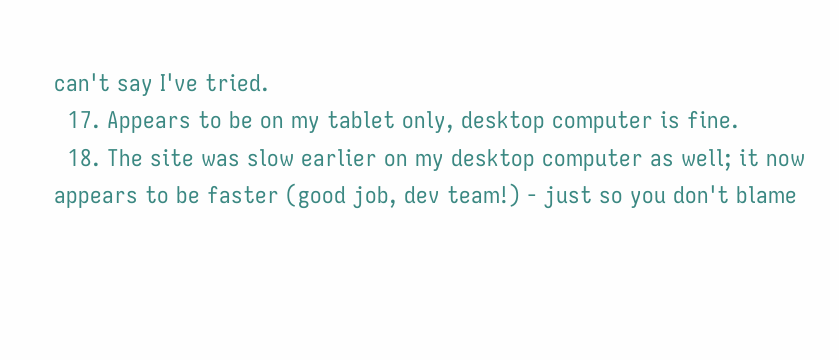can't say I've tried.
  17. Appears to be on my tablet only, desktop computer is fine.
  18. The site was slow earlier on my desktop computer as well; it now appears to be faster (good job, dev team!) - just so you don't blame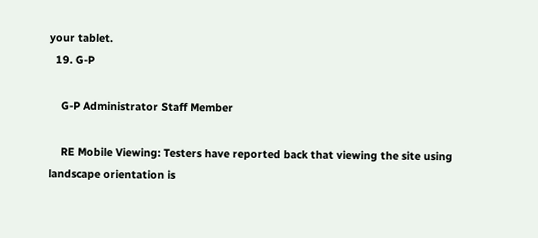your tablet.
  19. G-P

    G-P Administrator Staff Member

    RE Mobile Viewing: Testers have reported back that viewing the site using landscape orientation is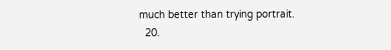much better than trying portrait.
  20.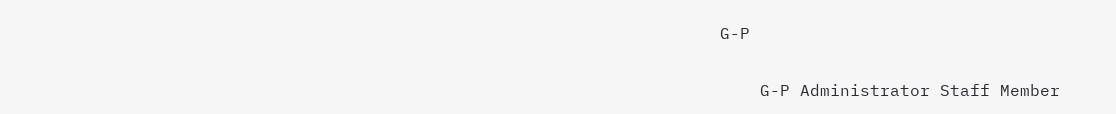G-P

    G-P Administrator Staff Member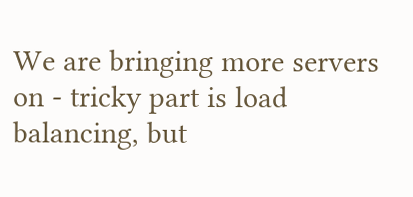We are bringing more servers on - tricky part is load balancing, but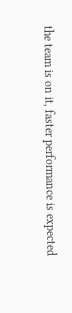the team is on it, faster performance is expected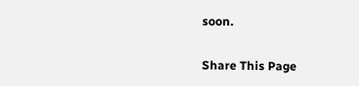soon.

Share This Page